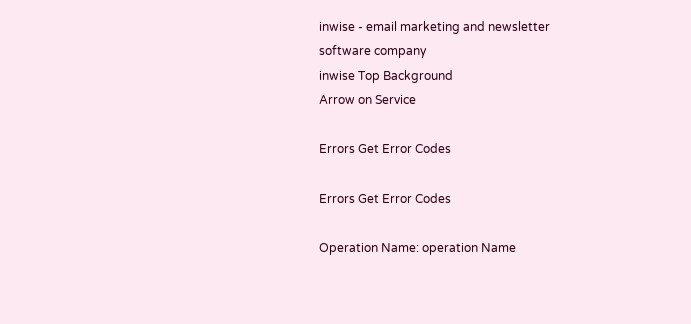inwise - email marketing and newsletter software company
inwise Top Background
Arrow on Service

Errors Get Error Codes

Errors Get Error Codes

Operation Name: operation Name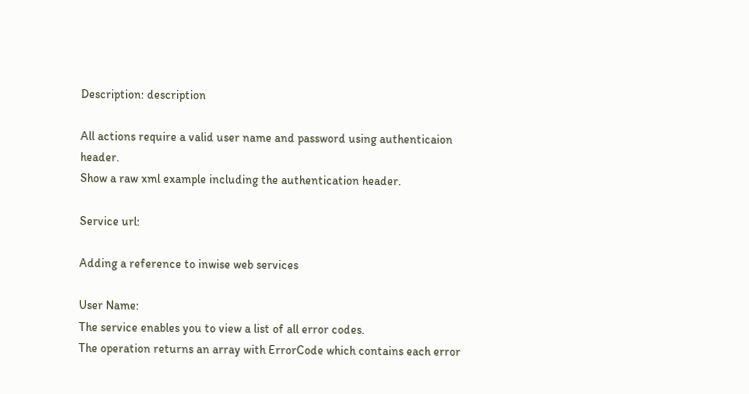Description: description

All actions require a valid user name and password using authenticaion header.
Show a raw xml example including the authentication header.

Service url:

Adding a reference to inwise web services

User Name:
The service enables you to view a list of all error codes.
The operation returns an array with ErrorCode which contains each error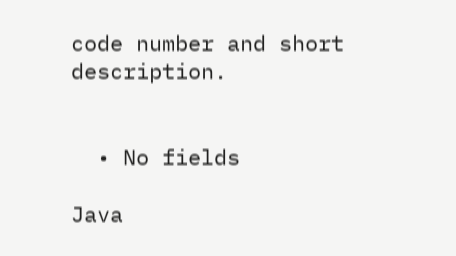code number and short description.


  • No fields

Java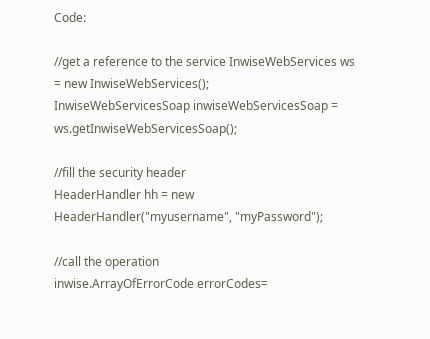Code:

//get a reference to the service InwiseWebServices ws = new InwiseWebServices();
InwiseWebServicesSoap inwiseWebServicesSoap = ws.getInwiseWebServicesSoap();

//fill the security header
HeaderHandler hh = new HeaderHandler("myusername", "myPassword");

//call the operation
inwise.ArrayOfErrorCode errorCodes=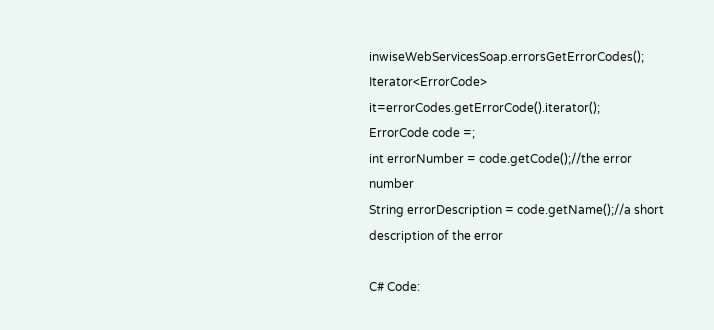inwiseWebServicesSoap.errorsGetErrorCodes();
Iterator<ErrorCode> it=errorCodes.getErrorCode().iterator();
ErrorCode code =;
int errorNumber = code.getCode();//the error number
String errorDescription = code.getName();//a short description of the error

C# Code: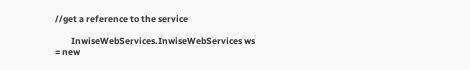//get a reference to the service

        InwiseWebServices.InwiseWebServices ws = new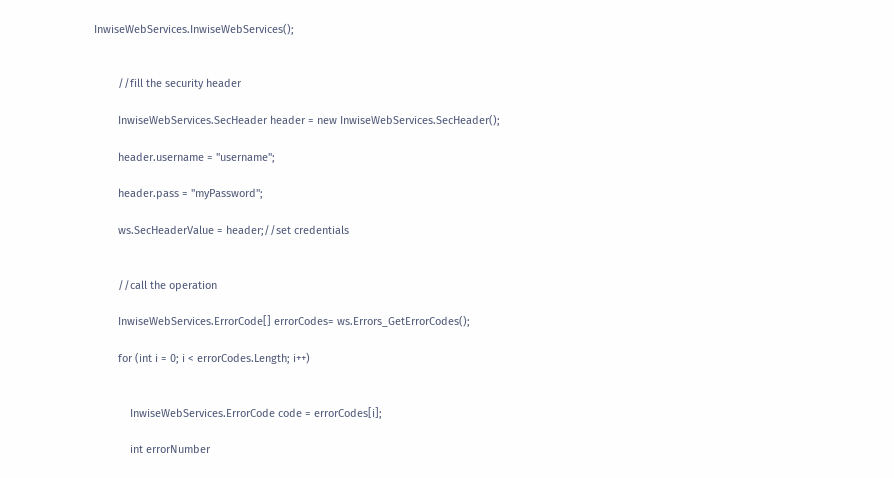InwiseWebServices.InwiseWebServices();


        //fill the security header

        InwiseWebServices.SecHeader header = new InwiseWebServices.SecHeader();

        header.username = "username";

        header.pass = "myPassword";

        ws.SecHeaderValue = header;//set credentials


        //call the operation

        InwiseWebServices.ErrorCode[] errorCodes= ws.Errors_GetErrorCodes();

        for (int i = 0; i < errorCodes.Length; i++)


            InwiseWebServices.ErrorCode code = errorCodes[i];

            int errorNumber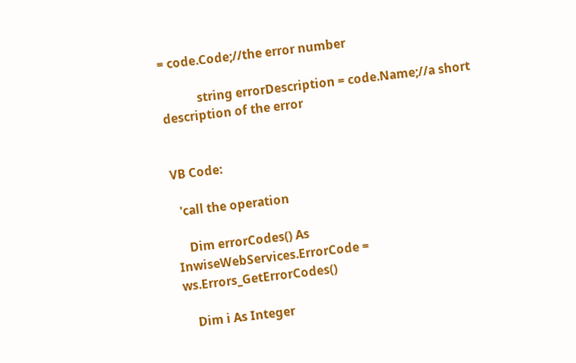= code.Code;//the error number

            string errorDescription = code.Name;//a short description of the error


VB Code:

  'call the operation

    Dim errorCodes() As InwiseWebServices.ErrorCode = ws.Errors_GetErrorCodes()

    Dim i As Integer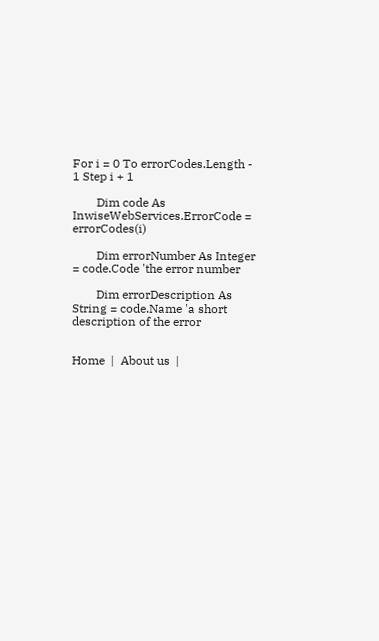For i = 0 To errorCodes.Length - 1 Step i + 1

        Dim code As InwiseWebServices.ErrorCode = errorCodes(i)

        Dim errorNumber As Integer = code.Code 'the error number

        Dim errorDescription As String = code.Name 'a short description of the error


Home  |  About us  |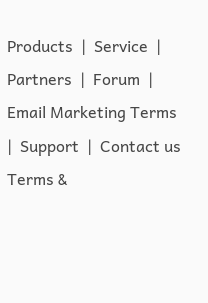Products  |  Service  |  Partners  |  Forum  |  Email Marketing Terms  |  Support  |  Contact us
Terms &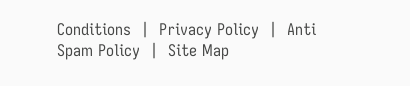Conditions  |  Privacy Policy  |  Anti Spam Policy  |  Site Map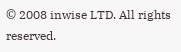© 2008 inwise LTD. All rights reserved.